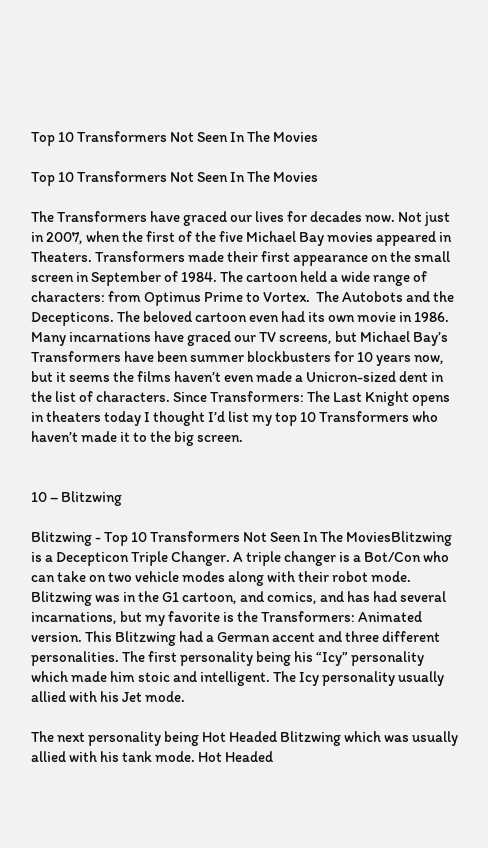Top 10 Transformers Not Seen In The Movies

Top 10 Transformers Not Seen In The Movies

The Transformers have graced our lives for decades now. Not just in 2007, when the first of the five Michael Bay movies appeared in Theaters. Transformers made their first appearance on the small screen in September of 1984. The cartoon held a wide range of characters: from Optimus Prime to Vortex.  The Autobots and the Decepticons. The beloved cartoon even had its own movie in 1986. Many incarnations have graced our TV screens, but Michael Bay’s Transformers have been summer blockbusters for 10 years now, but it seems the films haven’t even made a Unicron-sized dent in the list of characters. Since Transformers: The Last Knight opens in theaters today I thought I’d list my top 10 Transformers who haven’t made it to the big screen.


10 – Blitzwing

Blitzwing - Top 10 Transformers Not Seen In The MoviesBlitzwing is a Decepticon Triple Changer. A triple changer is a Bot/Con who can take on two vehicle modes along with their robot mode. Blitzwing was in the G1 cartoon, and comics, and has had several incarnations, but my favorite is the Transformers: Animated version. This Blitzwing had a German accent and three different personalities. The first personality being his “Icy” personality which made him stoic and intelligent. The Icy personality usually allied with his Jet mode.

The next personality being Hot Headed Blitzwing which was usually allied with his tank mode. Hot Headed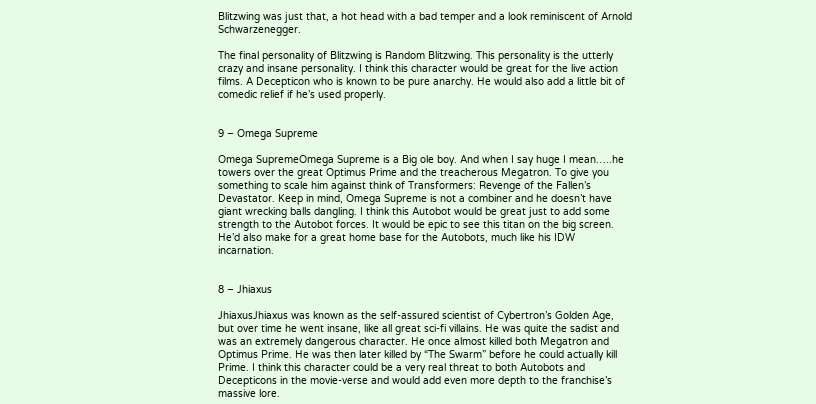Blitzwing was just that, a hot head with a bad temper and a look reminiscent of Arnold Schwarzenegger.

The final personality of Blitzwing is Random Blitzwing. This personality is the utterly crazy and insane personality. I think this character would be great for the live action films. A Decepticon who is known to be pure anarchy. He would also add a little bit of comedic relief if he’s used properly.


9 – Omega Supreme

Omega SupremeOmega Supreme is a Big ole boy. And when I say huge I mean…..he towers over the great Optimus Prime and the treacherous Megatron. To give you something to scale him against think of Transformers: Revenge of the Fallen’s Devastator. Keep in mind, Omega Supreme is not a combiner and he doesn’t have giant wrecking balls dangling. I think this Autobot would be great just to add some strength to the Autobot forces. It would be epic to see this titan on the big screen. He’d also make for a great home base for the Autobots, much like his IDW incarnation.


8 – Jhiaxus

JhiaxusJhiaxus was known as the self-assured scientist of Cybertron’s Golden Age, but over time he went insane, like all great sci-fi villains. He was quite the sadist and was an extremely dangerous character. He once almost killed both Megatron and Optimus Prime. He was then later killed by “The Swarm” before he could actually kill Prime. I think this character could be a very real threat to both Autobots and Decepticons in the movie-verse and would add even more depth to the franchise’s massive lore.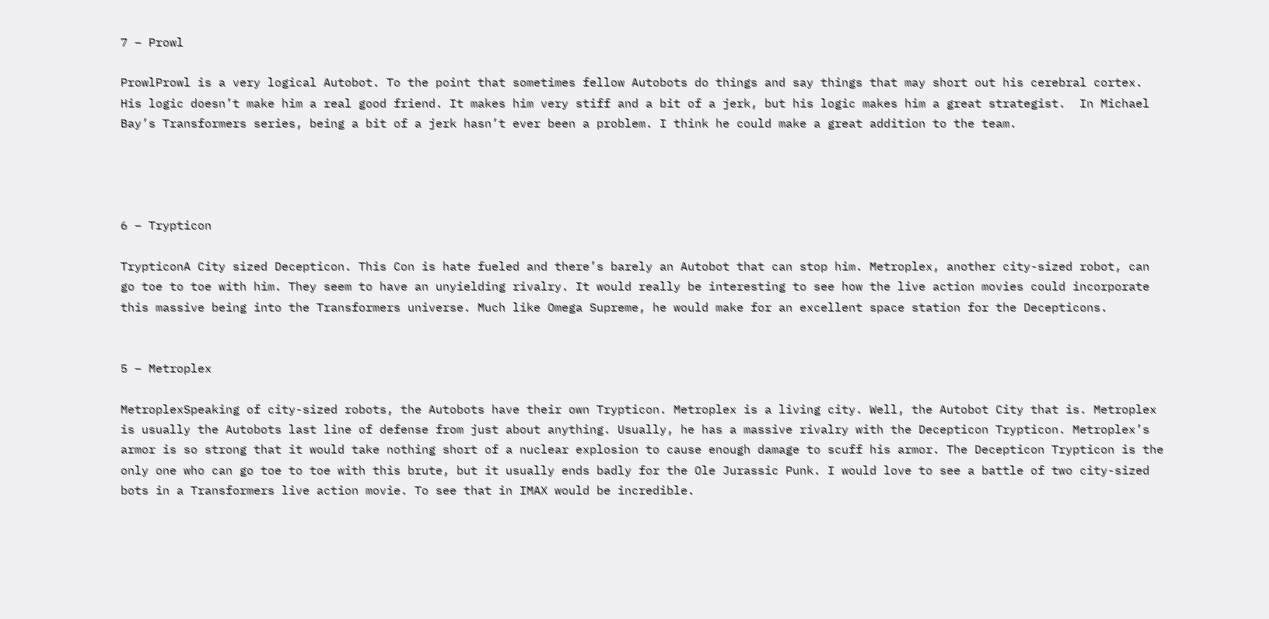7 – Prowl

ProwlProwl is a very logical Autobot. To the point that sometimes fellow Autobots do things and say things that may short out his cerebral cortex. His logic doesn’t make him a real good friend. It makes him very stiff and a bit of a jerk, but his logic makes him a great strategist.  In Michael Bay’s Transformers series, being a bit of a jerk hasn’t ever been a problem. I think he could make a great addition to the team.




6 – Trypticon

TrypticonA City sized Decepticon. This Con is hate fueled and there’s barely an Autobot that can stop him. Metroplex, another city-sized robot, can go toe to toe with him. They seem to have an unyielding rivalry. It would really be interesting to see how the live action movies could incorporate this massive being into the Transformers universe. Much like Omega Supreme, he would make for an excellent space station for the Decepticons.


5 – Metroplex

MetroplexSpeaking of city-sized robots, the Autobots have their own Trypticon. Metroplex is a living city. Well, the Autobot City that is. Metroplex is usually the Autobots last line of defense from just about anything. Usually, he has a massive rivalry with the Decepticon Trypticon. Metroplex’s armor is so strong that it would take nothing short of a nuclear explosion to cause enough damage to scuff his armor. The Decepticon Trypticon is the only one who can go toe to toe with this brute, but it usually ends badly for the Ole Jurassic Punk. I would love to see a battle of two city-sized bots in a Transformers live action movie. To see that in IMAX would be incredible.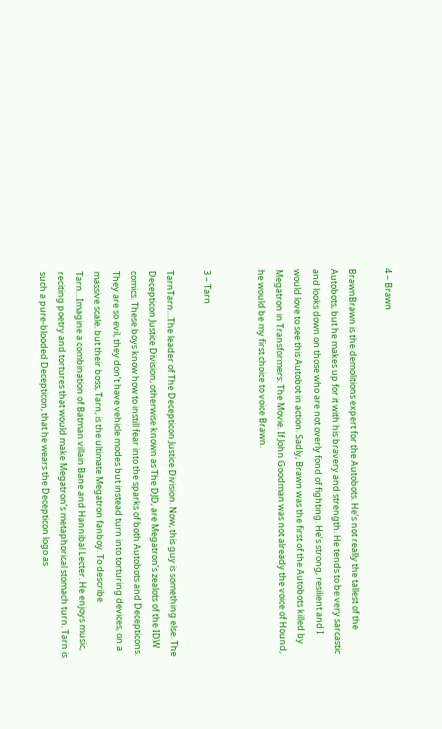4 – Brawn

BrawnBrawn is the demolitions expert for the Autobots. He’s not really the tallest of the Autobots, but he makes up for it with his bravery and strength. He tends to be very sarcastic and looks down on those who are not overly fond of fighting. He’s strong, resilient and I would love to see this Autobot in action. Sadly, Brawn was the first of the Autobots killed by Megatron in Transformers: The Movie. If John Goodman was not already the voice of Hound, he would be my first choice to voice Brawn.


3 – Tarn

TarnTarn…The leader of The Decepticon Justice Division. Now, this guy is something else. The Decepticon Justice Division, otherwise known as The DJD, are Megatron’s zealots of the IDW comics. These boys know how to instill fear into the sparks of both Autobots and Decepticons. They are so evil, they don’t have vehicle modes but instead turn into torturing devices, on a massive scale. but their boss, Tarn, is the ultimate Megatron fanboy. To describe Tarn…Imagine a combination of Batman villain Bane and Hannibal Lecter. He enjoys music, reciting poetry and tortures that would make Megatron’s metaphorical stomach turn. Tarn is such a pure-blooded Decepticon, that he wears the Decepticon logo as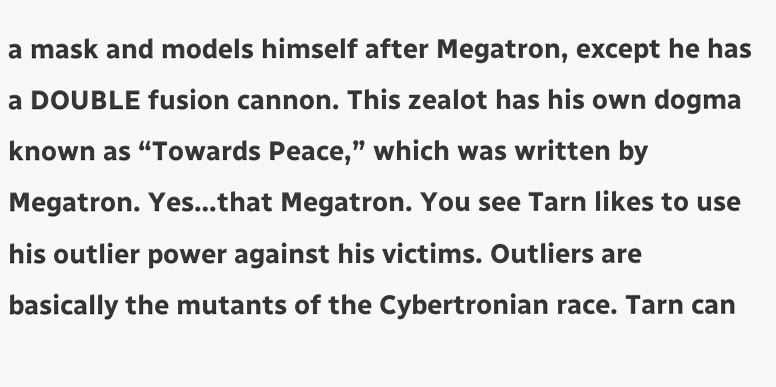a mask and models himself after Megatron, except he has a DOUBLE fusion cannon. This zealot has his own dogma known as “Towards Peace,” which was written by Megatron. Yes…that Megatron. You see Tarn likes to use his outlier power against his victims. Outliers are basically the mutants of the Cybertronian race. Tarn can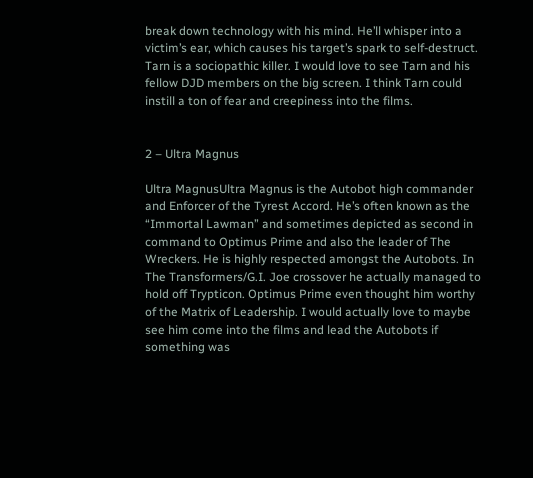break down technology with his mind. He’ll whisper into a victim’s ear, which causes his target’s spark to self-destruct. Tarn is a sociopathic killer. I would love to see Tarn and his fellow DJD members on the big screen. I think Tarn could instill a ton of fear and creepiness into the films.


2 – Ultra Magnus

Ultra MagnusUltra Magnus is the Autobot high commander and Enforcer of the Tyrest Accord. He’s often known as the “Immortal Lawman” and sometimes depicted as second in command to Optimus Prime and also the leader of The Wreckers. He is highly respected amongst the Autobots. In The Transformers/G.I. Joe crossover he actually managed to hold off Trypticon. Optimus Prime even thought him worthy of the Matrix of Leadership. I would actually love to maybe see him come into the films and lead the Autobots if something was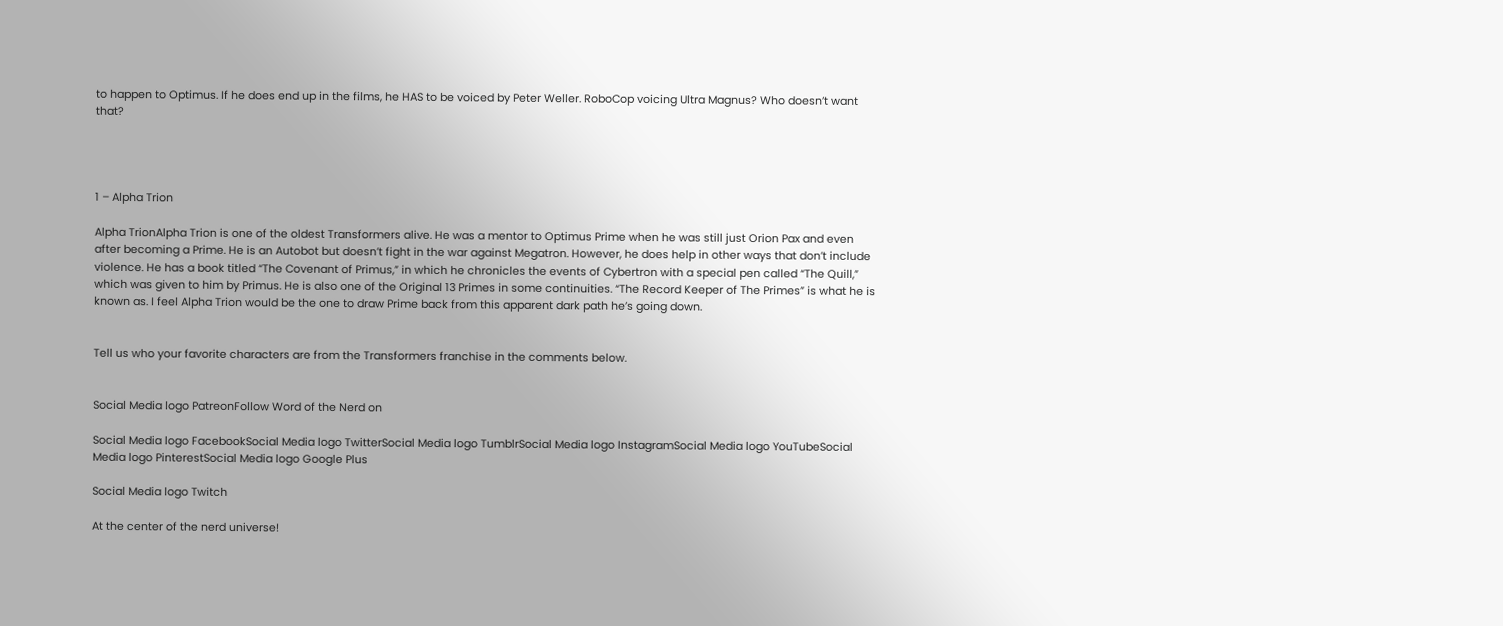to happen to Optimus. If he does end up in the films, he HAS to be voiced by Peter Weller. RoboCop voicing Ultra Magnus? Who doesn’t want that?




1 – Alpha Trion

Alpha TrionAlpha Trion is one of the oldest Transformers alive. He was a mentor to Optimus Prime when he was still just Orion Pax and even after becoming a Prime. He is an Autobot but doesn’t fight in the war against Megatron. However, he does help in other ways that don’t include violence. He has a book titled “The Covenant of Primus,” in which he chronicles the events of Cybertron with a special pen called “The Quill,” which was given to him by Primus. He is also one of the Original 13 Primes in some continuities. “The Record Keeper of The Primes” is what he is known as. I feel Alpha Trion would be the one to draw Prime back from this apparent dark path he’s going down.


Tell us who your favorite characters are from the Transformers franchise in the comments below.


Social Media logo PatreonFollow Word of the Nerd on

Social Media logo FacebookSocial Media logo TwitterSocial Media logo TumblrSocial Media logo InstagramSocial Media logo YouTubeSocial Media logo PinterestSocial Media logo Google Plus

Social Media logo Twitch

At the center of the nerd universe!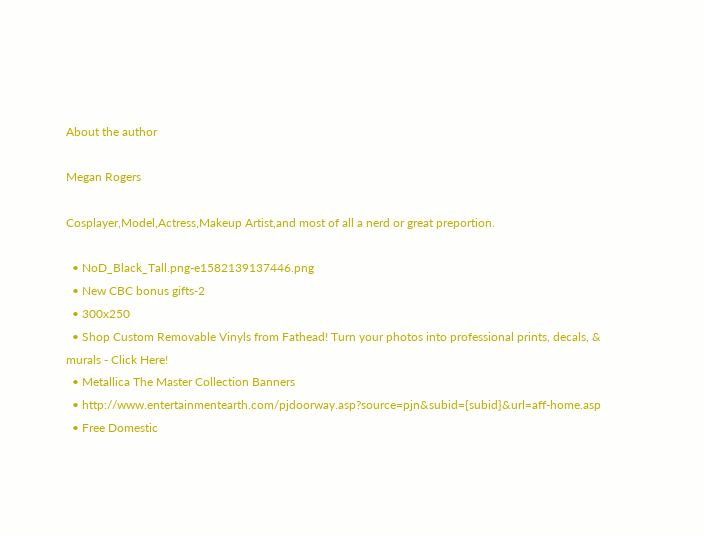About the author

Megan Rogers

Cosplayer,Model,Actress,Makeup Artist,and most of all a nerd or great preportion.

  • NoD_Black_Tall.png-e1582139137446.png
  • New CBC bonus gifts-2
  • 300x250
  • Shop Custom Removable Vinyls from Fathead! Turn your photos into professional prints, decals, & murals - Click Here!
  • Metallica The Master Collection Banners
  • http://www.entertainmentearth.com/pjdoorway.asp?source=pjn&subid={subid}&url=aff-home.asp
  • Free Domestic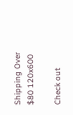Shipping Over $80 120x600

Check out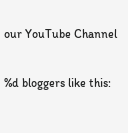our YouTube Channel

%d bloggers like this: